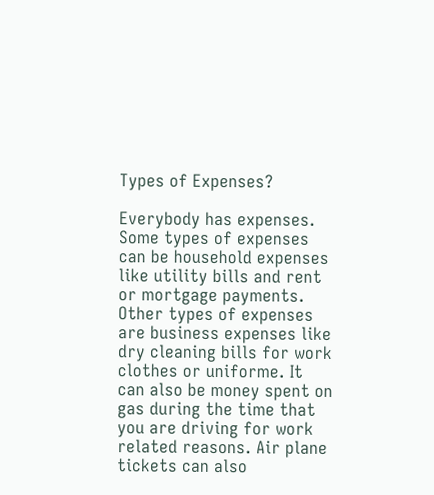Types of Expenses?

Everybody has expenses. Some types of expenses can be household expenses like utility bills and rent or mortgage payments. Other types of expenses are business expenses like dry cleaning bills for work clothes or uniforme. It can also be money spent on gas during the time that you are driving for work related reasons. Air plane tickets can also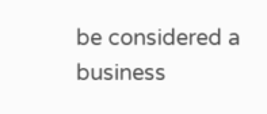be considered a business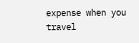expense when you travel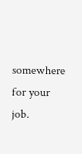somewhere for your job.